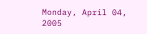Monday, April 04, 2005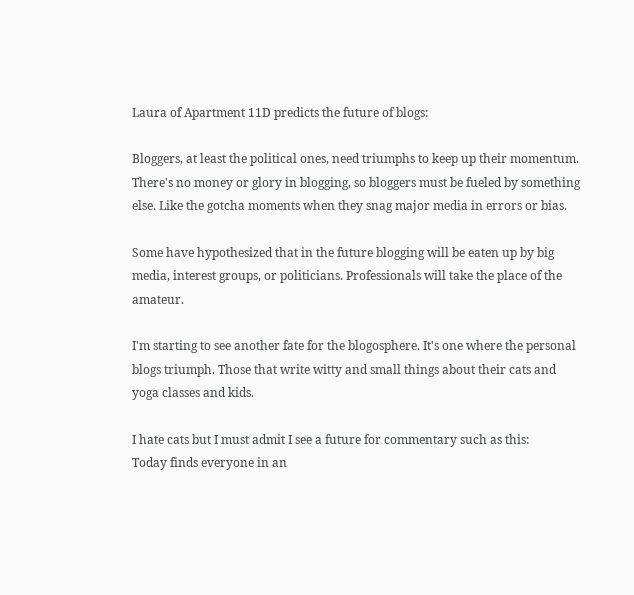Laura of Apartment 11D predicts the future of blogs:

Bloggers, at least the political ones, need triumphs to keep up their momentum. There's no money or glory in blogging, so bloggers must be fueled by something else. Like the gotcha moments when they snag major media in errors or bias.

Some have hypothesized that in the future blogging will be eaten up by big media, interest groups, or politicians. Professionals will take the place of the amateur.

I'm starting to see another fate for the blogosphere. It's one where the personal blogs triumph. Those that write witty and small things about their cats and yoga classes and kids.

I hate cats but I must admit I see a future for commentary such as this:
Today finds everyone in an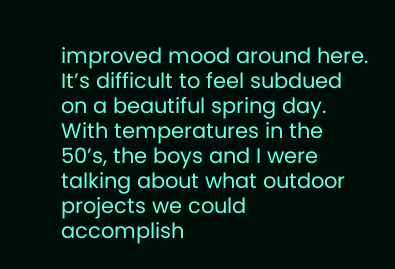improved mood around here. It’s difficult to feel subdued on a beautiful spring day. With temperatures in the 50’s, the boys and I were talking about what outdoor projects we could accomplish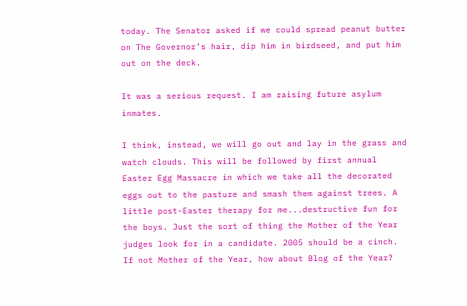today. The Senator asked if we could spread peanut butter on The Governor’s hair, dip him in birdseed, and put him out on the deck.

It was a serious request. I am raising future asylum inmates.

I think, instead, we will go out and lay in the grass and watch clouds. This will be followed by first annual Easter Egg Massacre in which we take all the decorated eggs out to the pasture and smash them against trees. A little post-Easter therapy for me...destructive fun for the boys. Just the sort of thing the Mother of the Year judges look for in a candidate. 2005 should be a cinch.
If not Mother of the Year, how about Blog of the Year?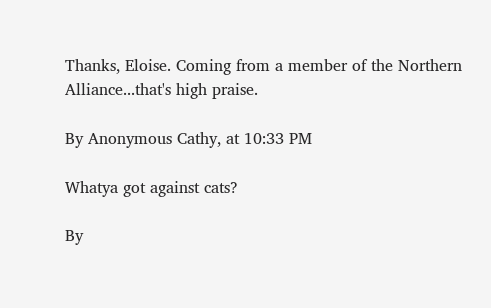Thanks, Eloise. Coming from a member of the Northern Alliance...that's high praise.

By Anonymous Cathy, at 10:33 PM

Whatya got against cats?

By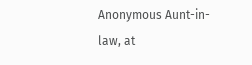Anonymous Aunt-in-law, at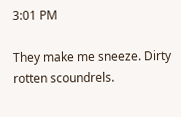3:01 PM

They make me sneeze. Dirty rotten scoundrels.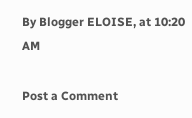By Blogger ELOISE, at 10:20 AM

Post a Comment